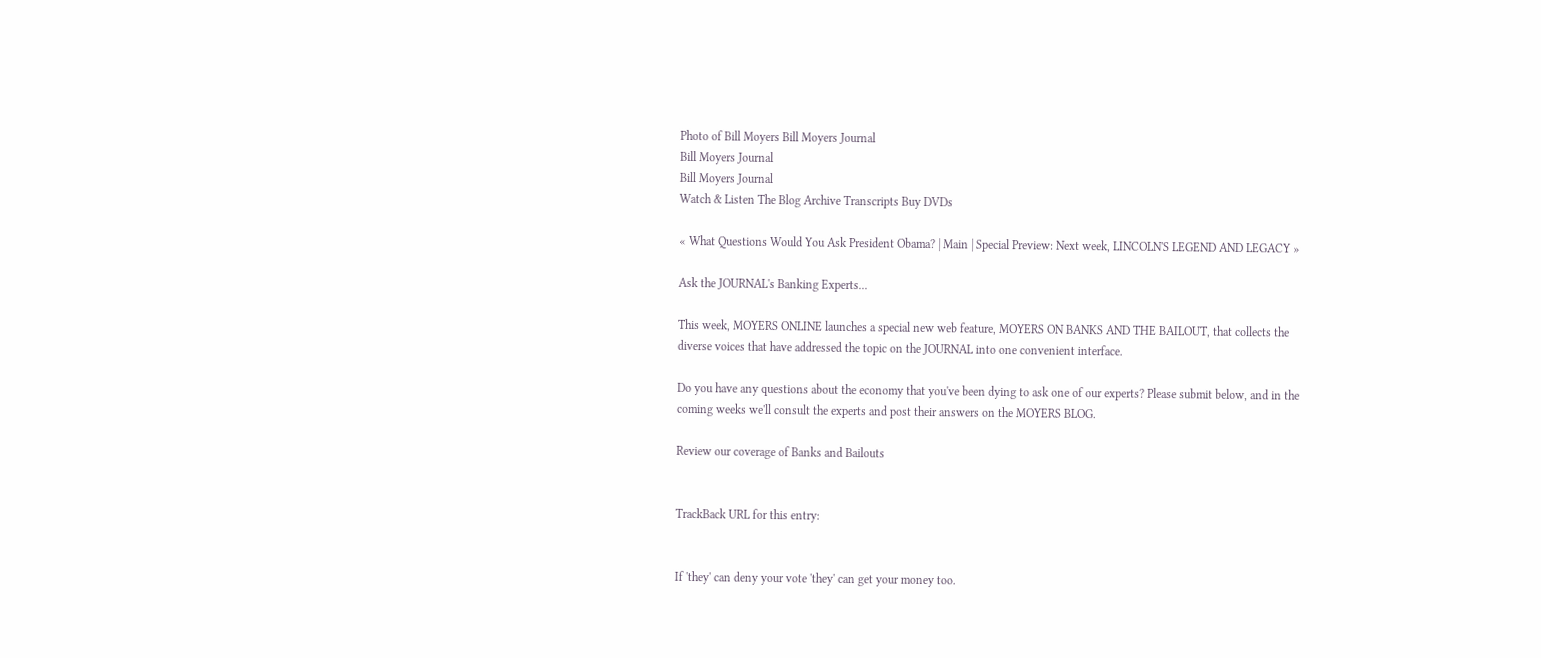Photo of Bill Moyers Bill Moyers Journal
Bill Moyers Journal
Bill Moyers Journal
Watch & Listen The Blog Archive Transcripts Buy DVDs

« What Questions Would You Ask President Obama? | Main | Special Preview: Next week, LINCOLN'S LEGEND AND LEGACY »

Ask the JOURNAL's Banking Experts...

This week, MOYERS ONLINE launches a special new web feature, MOYERS ON BANKS AND THE BAILOUT, that collects the diverse voices that have addressed the topic on the JOURNAL into one convenient interface.

Do you have any questions about the economy that you've been dying to ask one of our experts? Please submit below, and in the coming weeks we'll consult the experts and post their answers on the MOYERS BLOG.

Review our coverage of Banks and Bailouts


TrackBack URL for this entry:


If 'they' can deny your vote 'they' can get your money too.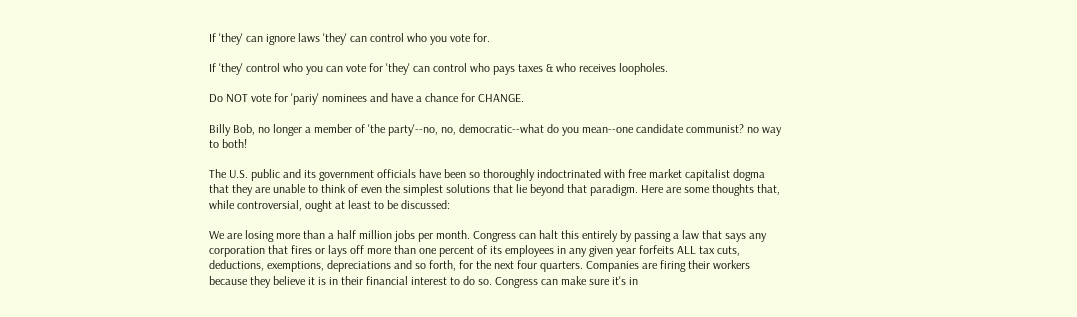If 'they' can ignore laws 'they' can control who you vote for.

If 'they' control who you can vote for 'they' can control who pays taxes & who receives loopholes.

Do NOT vote for 'pariy' nominees and have a chance for CHANGE.

Billy Bob, no longer a member of 'the party'--no, no, democratic--what do you mean--one candidate communist? no way to both!

The U.S. public and its government officials have been so thoroughly indoctrinated with free market capitalist dogma that they are unable to think of even the simplest solutions that lie beyond that paradigm. Here are some thoughts that, while controversial, ought at least to be discussed:

We are losing more than a half million jobs per month. Congress can halt this entirely by passing a law that says any corporation that fires or lays off more than one percent of its employees in any given year forfeits ALL tax cuts, deductions, exemptions, depreciations and so forth, for the next four quarters. Companies are firing their workers because they believe it is in their financial interest to do so. Congress can make sure it's in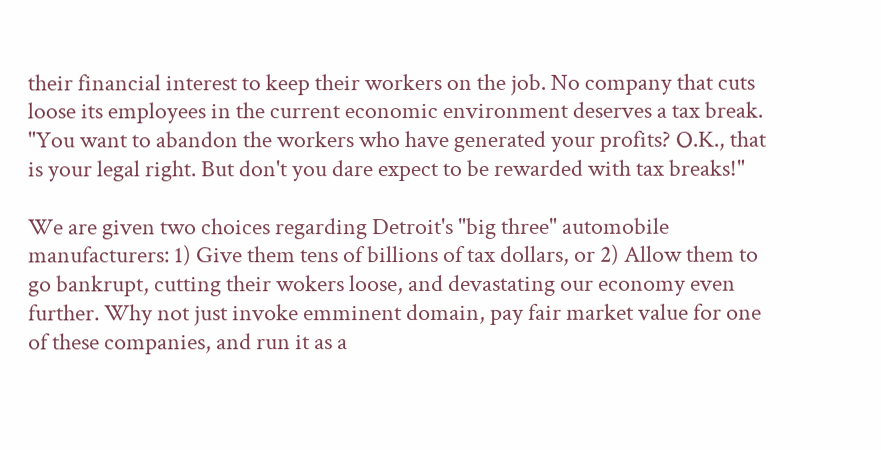their financial interest to keep their workers on the job. No company that cuts loose its employees in the current economic environment deserves a tax break. "You want to abandon the workers who have generated your profits? O.K., that is your legal right. But don't you dare expect to be rewarded with tax breaks!"

We are given two choices regarding Detroit's "big three" automobile manufacturers: 1) Give them tens of billions of tax dollars, or 2) Allow them to go bankrupt, cutting their wokers loose, and devastating our economy even further. Why not just invoke emminent domain, pay fair market value for one of these companies, and run it as a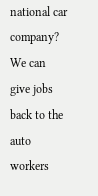national car company? We can give jobs back to the auto workers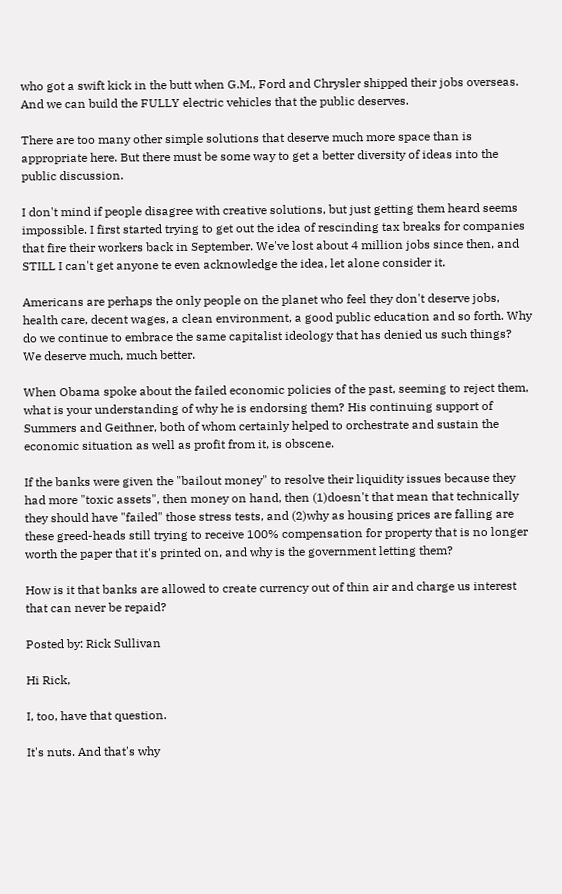who got a swift kick in the butt when G.M., Ford and Chrysler shipped their jobs overseas. And we can build the FULLY electric vehicles that the public deserves.

There are too many other simple solutions that deserve much more space than is appropriate here. But there must be some way to get a better diversity of ideas into the public discussion.

I don't mind if people disagree with creative solutions, but just getting them heard seems impossible. I first started trying to get out the idea of rescinding tax breaks for companies that fire their workers back in September. We've lost about 4 million jobs since then, and STILL I can't get anyone te even acknowledge the idea, let alone consider it.

Americans are perhaps the only people on the planet who feel they don't deserve jobs, health care, decent wages, a clean environment, a good public education and so forth. Why do we continue to embrace the same capitalist ideology that has denied us such things? We deserve much, much better.

When Obama spoke about the failed economic policies of the past, seeming to reject them, what is your understanding of why he is endorsing them? His continuing support of Summers and Geithner, both of whom certainly helped to orchestrate and sustain the economic situation as well as profit from it, is obscene.

If the banks were given the "bailout money" to resolve their liquidity issues because they had more "toxic assets", then money on hand, then (1)doesn't that mean that technically they should have "failed" those stress tests, and (2)why as housing prices are falling are these greed-heads still trying to receive 100% compensation for property that is no longer worth the paper that it's printed on, and why is the government letting them?

How is it that banks are allowed to create currency out of thin air and charge us interest that can never be repaid?

Posted by: Rick Sullivan

Hi Rick,

I, too, have that question.

It's nuts. And that's why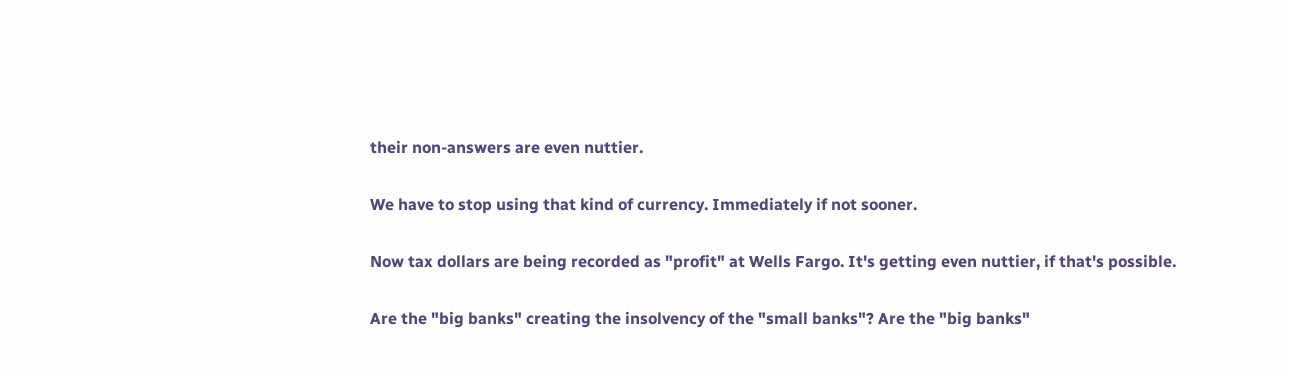their non-answers are even nuttier.

We have to stop using that kind of currency. Immediately if not sooner.

Now tax dollars are being recorded as "profit" at Wells Fargo. It's getting even nuttier, if that's possible.

Are the "big banks" creating the insolvency of the "small banks"? Are the "big banks"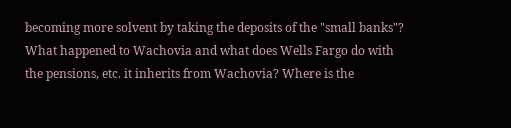becoming more solvent by taking the deposits of the "small banks"? What happened to Wachovia and what does Wells Fargo do with the pensions, etc. it inherits from Wachovia? Where is the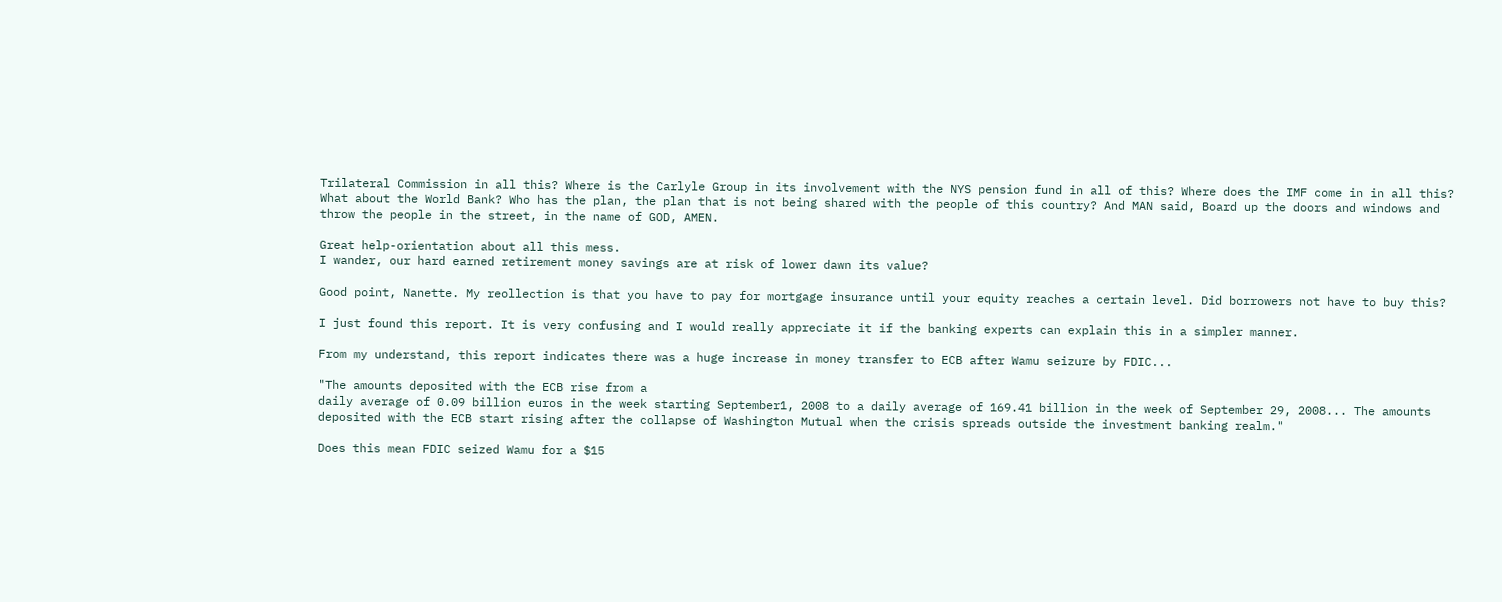Trilateral Commission in all this? Where is the Carlyle Group in its involvement with the NYS pension fund in all of this? Where does the IMF come in in all this? What about the World Bank? Who has the plan, the plan that is not being shared with the people of this country? And MAN said, Board up the doors and windows and throw the people in the street, in the name of GOD, AMEN.

Great help-orientation about all this mess.
I wander, our hard earned retirement money savings are at risk of lower dawn its value?

Good point, Nanette. My reollection is that you have to pay for mortgage insurance until your equity reaches a certain level. Did borrowers not have to buy this?

I just found this report. It is very confusing and I would really appreciate it if the banking experts can explain this in a simpler manner.

From my understand, this report indicates there was a huge increase in money transfer to ECB after Wamu seizure by FDIC...

"The amounts deposited with the ECB rise from a
daily average of 0.09 billion euros in the week starting September1, 2008 to a daily average of 169.41 billion in the week of September 29, 2008... The amounts deposited with the ECB start rising after the collapse of Washington Mutual when the crisis spreads outside the investment banking realm."

Does this mean FDIC seized Wamu for a $15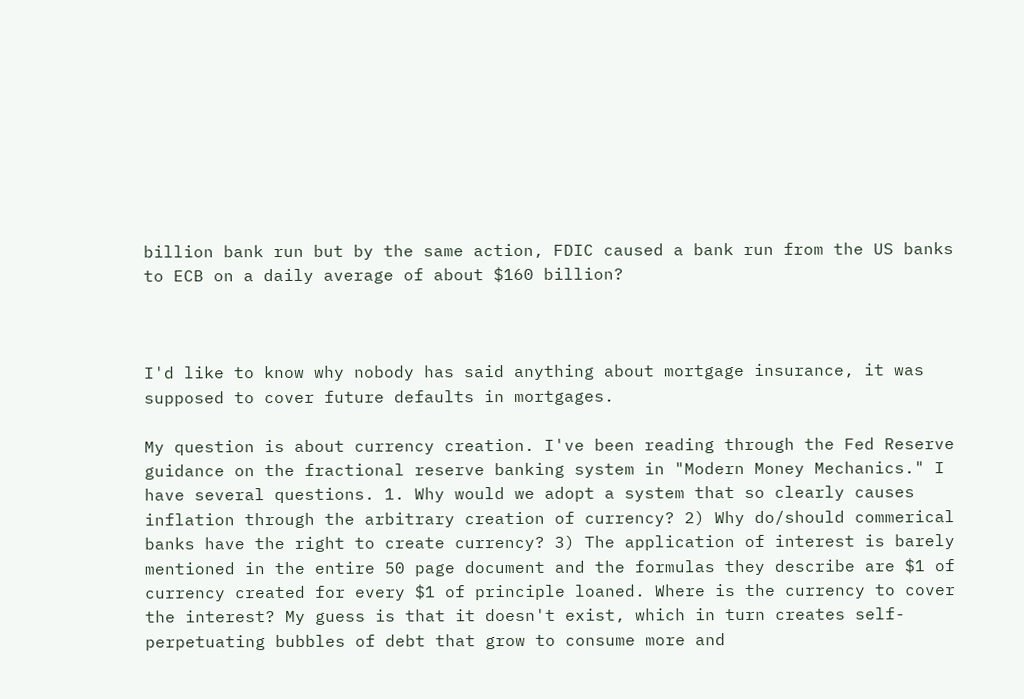billion bank run but by the same action, FDIC caused a bank run from the US banks to ECB on a daily average of about $160 billion?



I'd like to know why nobody has said anything about mortgage insurance, it was supposed to cover future defaults in mortgages.

My question is about currency creation. I've been reading through the Fed Reserve guidance on the fractional reserve banking system in "Modern Money Mechanics." I have several questions. 1. Why would we adopt a system that so clearly causes inflation through the arbitrary creation of currency? 2) Why do/should commerical banks have the right to create currency? 3) The application of interest is barely mentioned in the entire 50 page document and the formulas they describe are $1 of currency created for every $1 of principle loaned. Where is the currency to cover the interest? My guess is that it doesn't exist, which in turn creates self-perpetuating bubbles of debt that grow to consume more and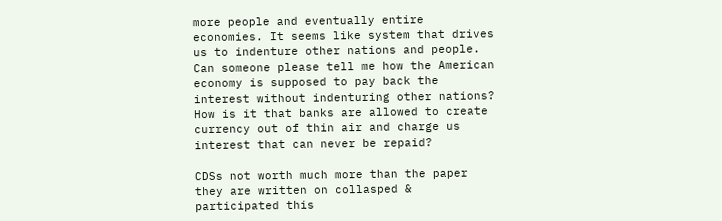more people and eventually entire economies. It seems like system that drives us to indenture other nations and people. Can someone please tell me how the American economy is supposed to pay back the interest without indenturing other nations? How is it that banks are allowed to create currency out of thin air and charge us interest that can never be repaid?

CDSs not worth much more than the paper they are written on collasped & participated this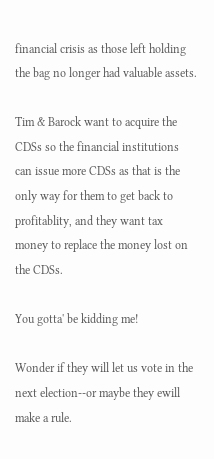financial crisis as those left holding the bag no longer had valuable assets.

Tim & Barock want to acquire the CDSs so the financial institutions can issue more CDSs as that is the only way for them to get back to profitablity, and they want tax money to replace the money lost on the CDSs.

You gotta' be kidding me!

Wonder if they will let us vote in the next election--or maybe they ewill make a rule.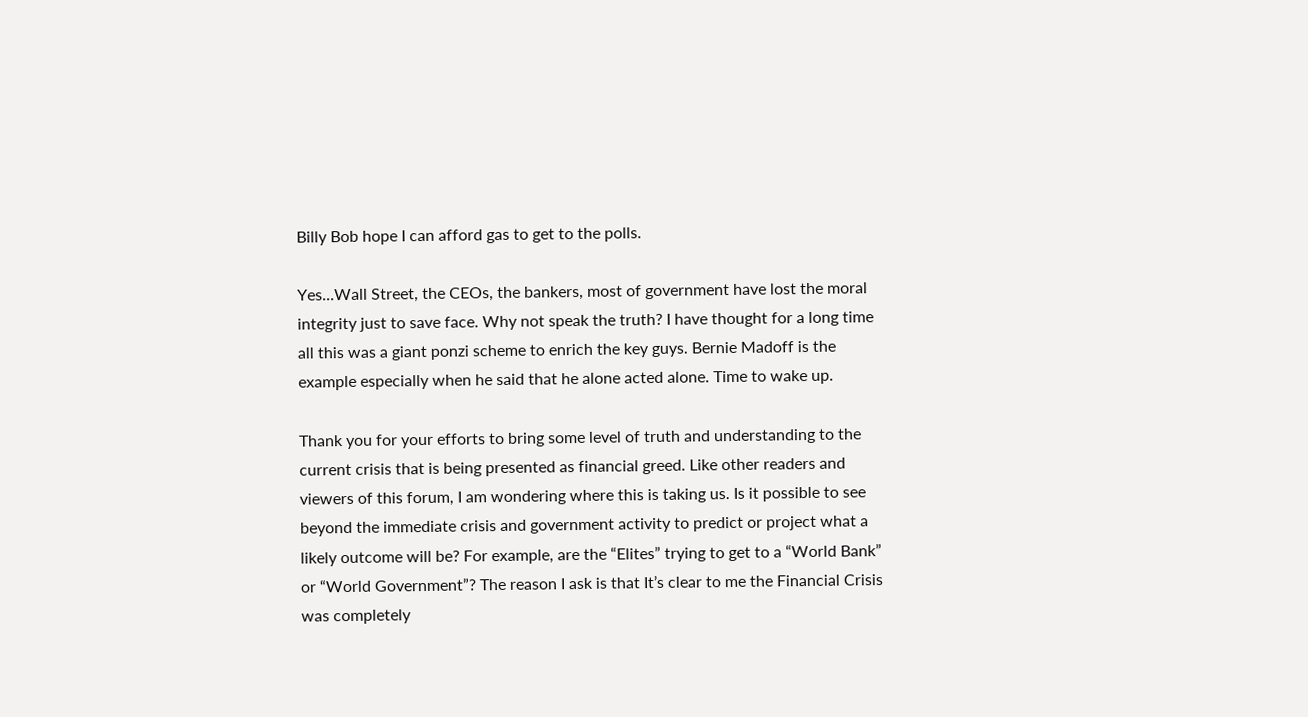Billy Bob hope I can afford gas to get to the polls.

Yes...Wall Street, the CEOs, the bankers, most of government have lost the moral integrity just to save face. Why not speak the truth? I have thought for a long time all this was a giant ponzi scheme to enrich the key guys. Bernie Madoff is the example especially when he said that he alone acted alone. Time to wake up.

Thank you for your efforts to bring some level of truth and understanding to the current crisis that is being presented as financial greed. Like other readers and viewers of this forum, I am wondering where this is taking us. Is it possible to see beyond the immediate crisis and government activity to predict or project what a likely outcome will be? For example, are the “Elites” trying to get to a “World Bank” or “World Government”? The reason I ask is that It’s clear to me the Financial Crisis was completely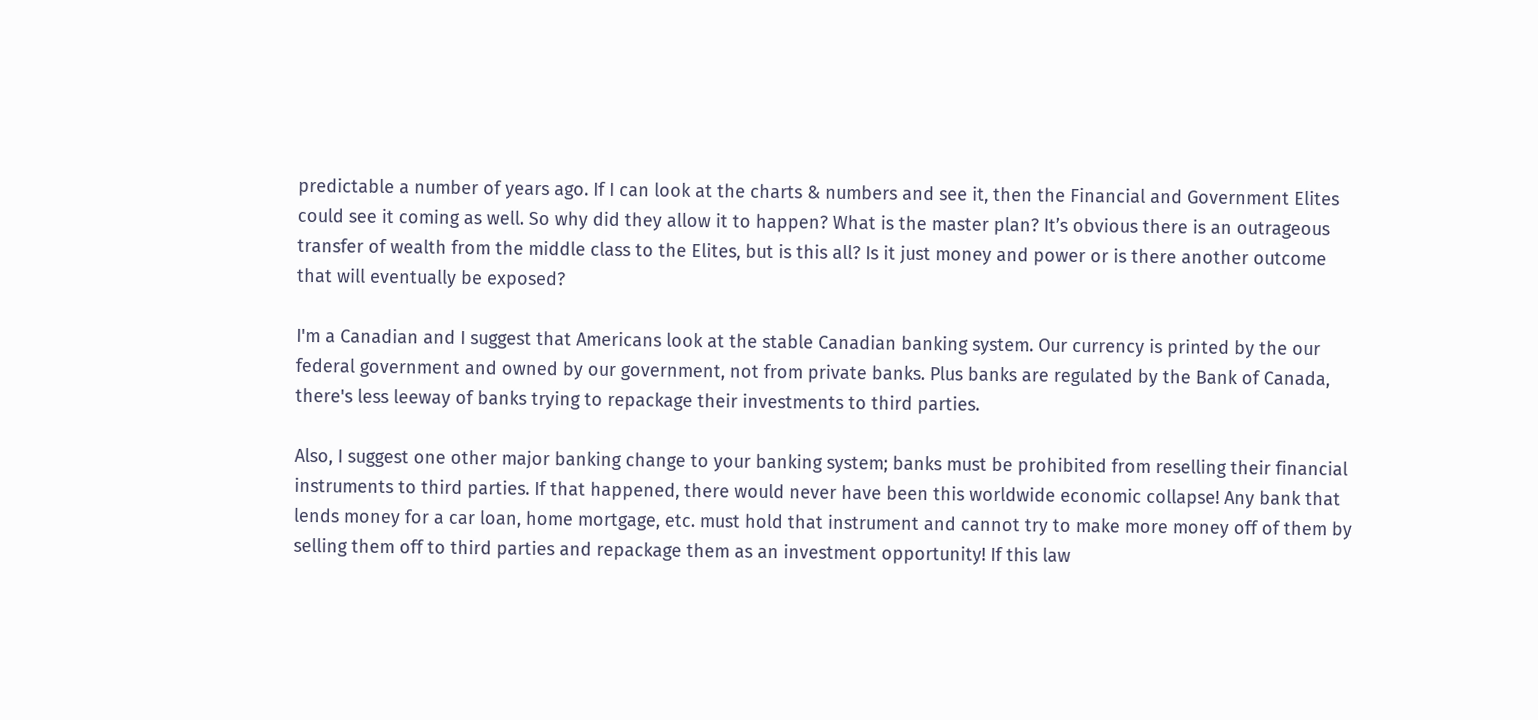predictable a number of years ago. If I can look at the charts & numbers and see it, then the Financial and Government Elites could see it coming as well. So why did they allow it to happen? What is the master plan? It’s obvious there is an outrageous transfer of wealth from the middle class to the Elites, but is this all? Is it just money and power or is there another outcome that will eventually be exposed?

I'm a Canadian and I suggest that Americans look at the stable Canadian banking system. Our currency is printed by the our federal government and owned by our government, not from private banks. Plus banks are regulated by the Bank of Canada, there's less leeway of banks trying to repackage their investments to third parties.

Also, I suggest one other major banking change to your banking system; banks must be prohibited from reselling their financial instruments to third parties. If that happened, there would never have been this worldwide economic collapse! Any bank that lends money for a car loan, home mortgage, etc. must hold that instrument and cannot try to make more money off of them by selling them off to third parties and repackage them as an investment opportunity! If this law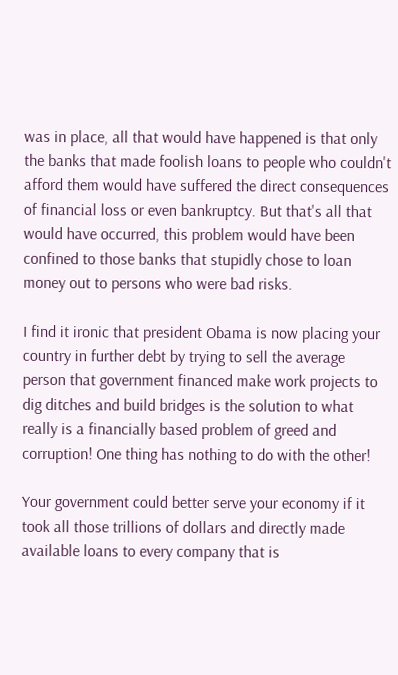was in place, all that would have happened is that only the banks that made foolish loans to people who couldn't afford them would have suffered the direct consequences of financial loss or even bankruptcy. But that's all that would have occurred, this problem would have been confined to those banks that stupidly chose to loan money out to persons who were bad risks.

I find it ironic that president Obama is now placing your country in further debt by trying to sell the average person that government financed make work projects to dig ditches and build bridges is the solution to what really is a financially based problem of greed and corruption! One thing has nothing to do with the other!

Your government could better serve your economy if it took all those trillions of dollars and directly made available loans to every company that is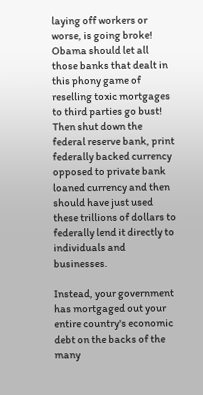laying off workers or worse, is going broke! Obama should let all those banks that dealt in this phony game of reselling toxic mortgages to third parties go bust! Then shut down the federal reserve bank, print federally backed currency opposed to private bank loaned currency and then should have just used these trillions of dollars to federally lend it directly to individuals and businesses.

Instead, your government has mortgaged out your entire country's economic debt on the backs of the many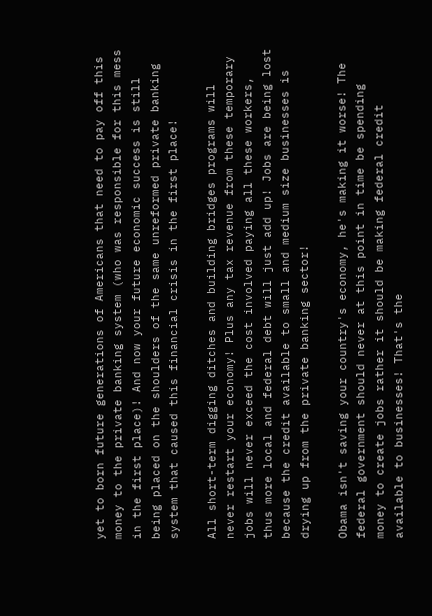yet to born future generations of Americans that need to pay off this money to the private banking system (who was responsible for this mess in the first place)! And now your future economic success is still being placed on the shoulders of the same unreformed private banking system that caused this financial crisis in the first place!

All short-term digging ditches and building bridges programs will never restart your economy! Plus any tax revenue from these temporary jobs will never exceed the cost involved paying all these workers, thus more local and federal debt will just add up! Jobs are being lost because the credit available to small and medium size businesses is drying up from the private banking sector!

Obama isn't saving your country's economy, he's making it worse! The federal government should never at this point in time be spending money to create jobs rather it should be making federal credit available to businesses! That's the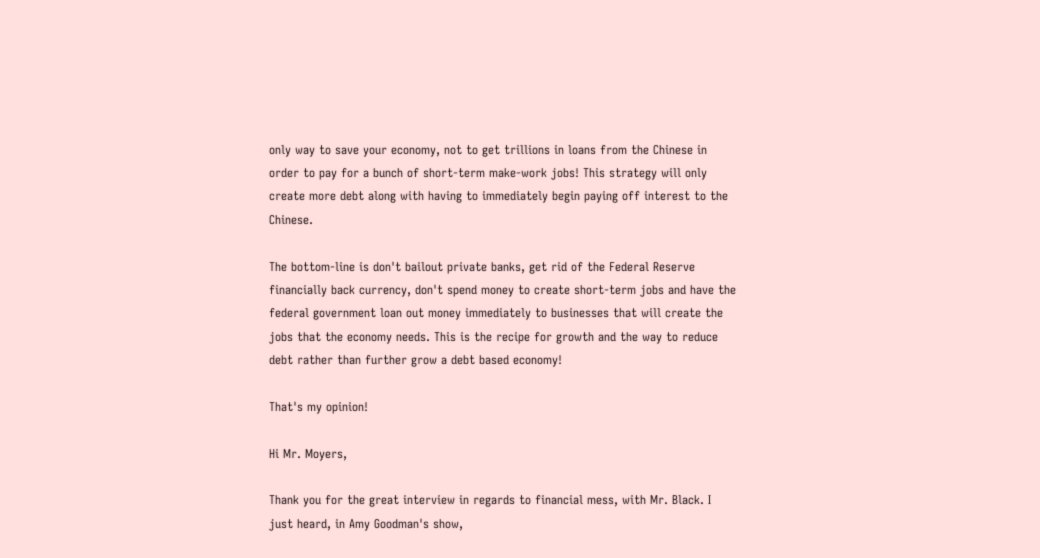only way to save your economy, not to get trillions in loans from the Chinese in order to pay for a bunch of short-term make-work jobs! This strategy will only create more debt along with having to immediately begin paying off interest to the Chinese.

The bottom-line is don't bailout private banks, get rid of the Federal Reserve financially back currency, don't spend money to create short-term jobs and have the federal government loan out money immediately to businesses that will create the jobs that the economy needs. This is the recipe for growth and the way to reduce debt rather than further grow a debt based economy!

That's my opinion!

Hi Mr. Moyers,

Thank you for the great interview in regards to financial mess, with Mr. Black. I just heard, in Amy Goodman's show,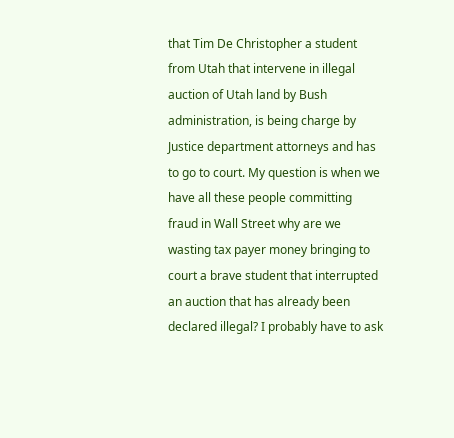that Tim De Christopher a student from Utah that intervene in illegal auction of Utah land by Bush administration, is being charge by Justice department attorneys and has to go to court. My question is when we have all these people committing fraud in Wall Street why are we wasting tax payer money bringing to court a brave student that interrupted an auction that has already been declared illegal? I probably have to ask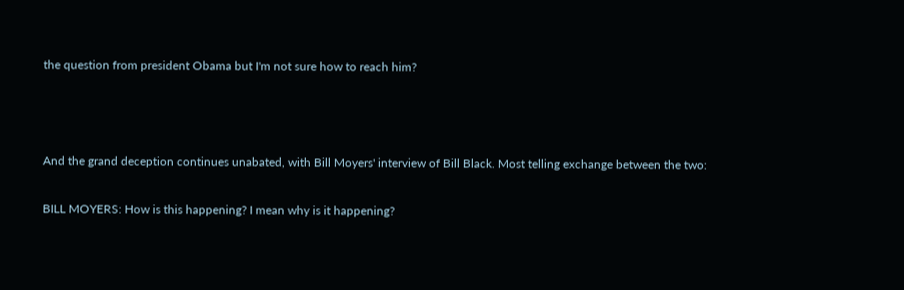the question from president Obama but I'm not sure how to reach him?



And the grand deception continues unabated, with Bill Moyers' interview of Bill Black. Most telling exchange between the two:

BILL MOYERS: How is this happening? I mean why is it happening?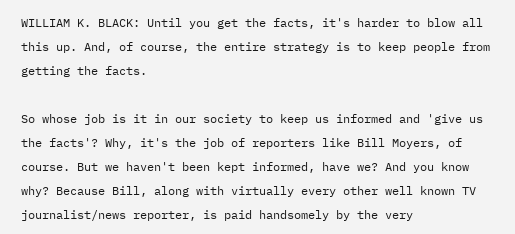WILLIAM K. BLACK: Until you get the facts, it's harder to blow all this up. And, of course, the entire strategy is to keep people from getting the facts.

So whose job is it in our society to keep us informed and 'give us the facts'? Why, it's the job of reporters like Bill Moyers, of course. But we haven't been kept informed, have we? And you know why? Because Bill, along with virtually every other well known TV journalist/news reporter, is paid handsomely by the very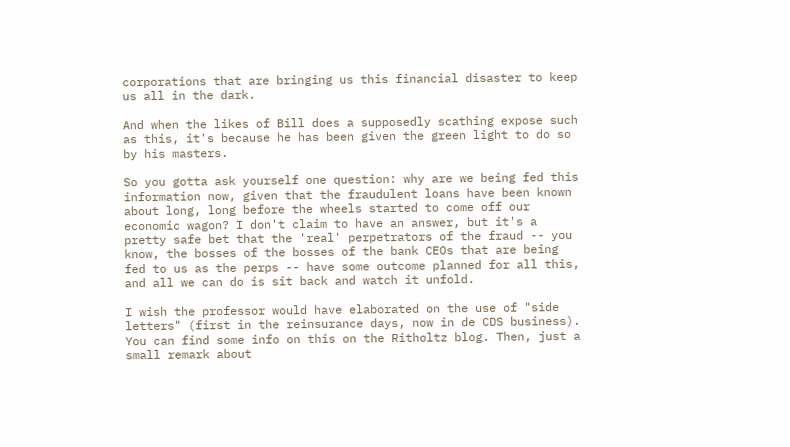corporations that are bringing us this financial disaster to keep us all in the dark.

And when the likes of Bill does a supposedly scathing expose such as this, it's because he has been given the green light to do so by his masters.

So you gotta ask yourself one question: why are we being fed this information now, given that the fraudulent loans have been known about long, long before the wheels started to come off our economic wagon? I don't claim to have an answer, but it's a pretty safe bet that the 'real' perpetrators of the fraud -- you know, the bosses of the bosses of the bank CEOs that are being fed to us as the perps -- have some outcome planned for all this, and all we can do is sit back and watch it unfold.

I wish the professor would have elaborated on the use of "side letters" (first in the reinsurance days, now in de CDS business). You can find some info on this on the Ritholtz blog. Then, just a small remark about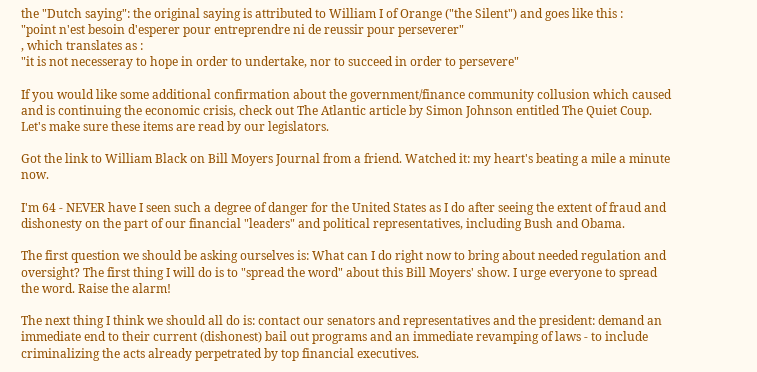the "Dutch saying": the original saying is attributed to William I of Orange ("the Silent") and goes like this :
"point n'est besoin d'esperer pour entreprendre ni de reussir pour perseverer"
, which translates as :
"it is not necesseray to hope in order to undertake, nor to succeed in order to persevere"

If you would like some additional confirmation about the government/finance community collusion which caused and is continuing the economic crisis, check out The Atlantic article by Simon Johnson entitled The Quiet Coup. Let's make sure these items are read by our legislators.

Got the link to William Black on Bill Moyers Journal from a friend. Watched it: my heart's beating a mile a minute now.

I'm 64 - NEVER have I seen such a degree of danger for the United States as I do after seeing the extent of fraud and dishonesty on the part of our financial "leaders" and political representatives, including Bush and Obama.

The first question we should be asking ourselves is: What can I do right now to bring about needed regulation and oversight? The first thing I will do is to "spread the word" about this Bill Moyers' show. I urge everyone to spread the word. Raise the alarm!

The next thing I think we should all do is: contact our senators and representatives and the president: demand an immediate end to their current (dishonest) bail out programs and an immediate revamping of laws - to include criminalizing the acts already perpetrated by top financial executives.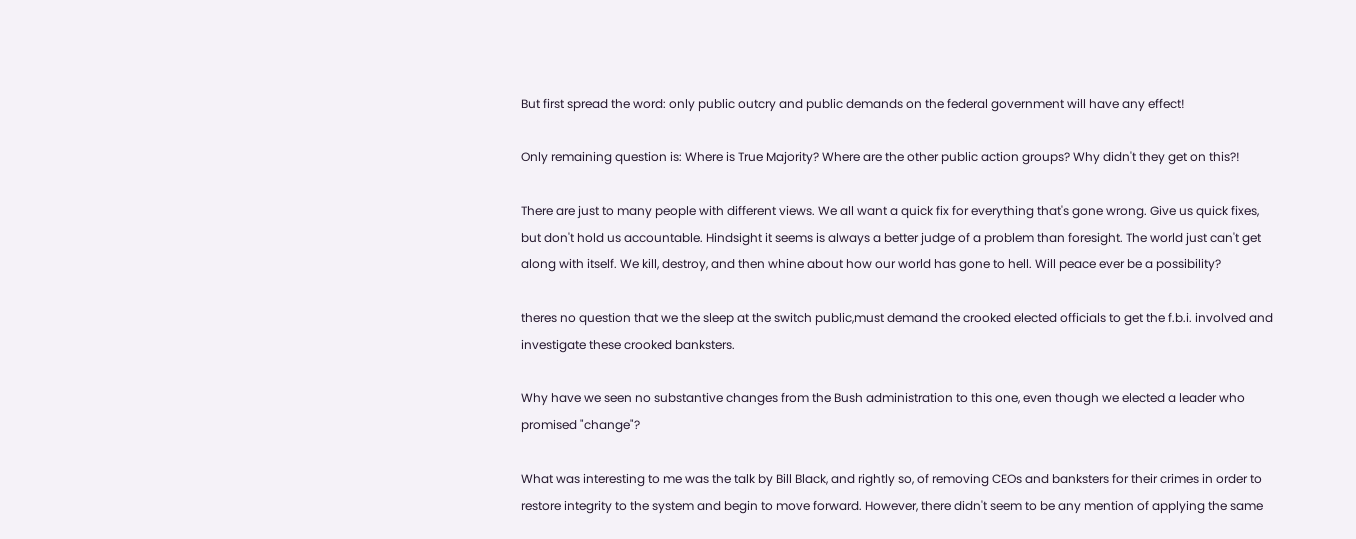But first spread the word: only public outcry and public demands on the federal government will have any effect!

Only remaining question is: Where is True Majority? Where are the other public action groups? Why didn't they get on this?!

There are just to many people with different views. We all want a quick fix for everything that's gone wrong. Give us quick fixes, but don't hold us accountable. Hindsight it seems is always a better judge of a problem than foresight. The world just can't get along with itself. We kill, destroy, and then whine about how our world has gone to hell. Will peace ever be a possibility?

theres no question that we the sleep at the switch public,must demand the crooked elected officials to get the f.b.i. involved and investigate these crooked banksters.

Why have we seen no substantive changes from the Bush administration to this one, even though we elected a leader who promised "change"?

What was interesting to me was the talk by Bill Black, and rightly so, of removing CEOs and banksters for their crimes in order to restore integrity to the system and begin to move forward. However, there didn't seem to be any mention of applying the same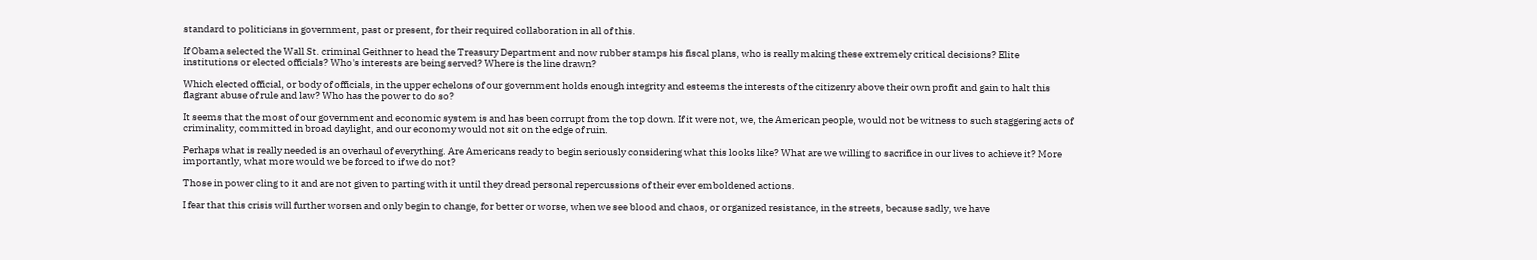standard to politicians in government, past or present, for their required collaboration in all of this.

If Obama selected the Wall St. criminal Geithner to head the Treasury Department and now rubber stamps his fiscal plans, who is really making these extremely critical decisions? Elite institutions or elected officials? Who's interests are being served? Where is the line drawn?

Which elected official, or body of officials, in the upper echelons of our government holds enough integrity and esteems the interests of the citizenry above their own profit and gain to halt this flagrant abuse of rule and law? Who has the power to do so?

It seems that the most of our government and economic system is and has been corrupt from the top down. If it were not, we, the American people, would not be witness to such staggering acts of criminality, committed in broad daylight, and our economy would not sit on the edge of ruin.

Perhaps what is really needed is an overhaul of everything. Are Americans ready to begin seriously considering what this looks like? What are we willing to sacrifice in our lives to achieve it? More importantly, what more would we be forced to if we do not?

Those in power cling to it and are not given to parting with it until they dread personal repercussions of their ever emboldened actions.

I fear that this crisis will further worsen and only begin to change, for better or worse, when we see blood and chaos, or organized resistance, in the streets, because sadly, we have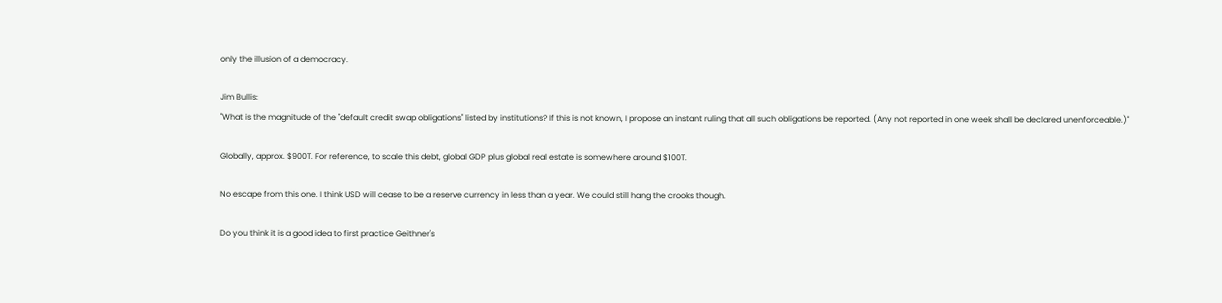only the illusion of a democracy.

Jim Bullis:
"What is the magnitude of the "default credit swap obligations" listed by institutions? If this is not known, I propose an instant ruling that all such obligations be reported. (Any not reported in one week shall be declared unenforceable.)"

Globally, approx. $900T. For reference, to scale this debt, global GDP plus global real estate is somewhere around $100T.

No escape from this one. I think USD will cease to be a reserve currency in less than a year. We could still hang the crooks though.

Do you think it is a good idea to first practice Geithner's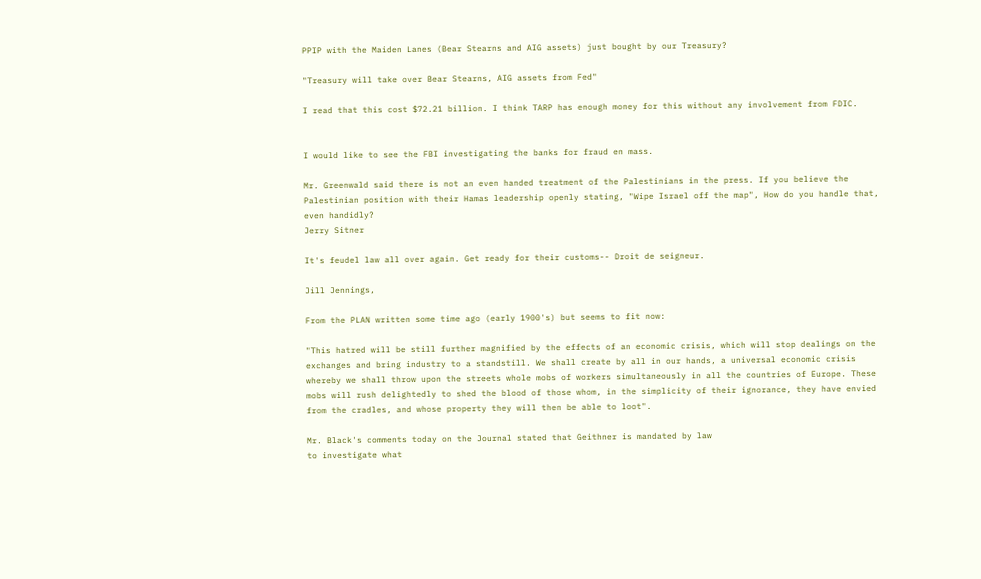PPIP with the Maiden Lanes (Bear Stearns and AIG assets) just bought by our Treasury?

"Treasury will take over Bear Stearns, AIG assets from Fed"

I read that this cost $72.21 billion. I think TARP has enough money for this without any involvement from FDIC.


I would like to see the FBI investigating the banks for fraud en mass.

Mr. Greenwald said there is not an even handed treatment of the Palestinians in the press. If you believe the Palestinian position with their Hamas leadership openly stating, "Wipe Israel off the map", How do you handle that, even handidly?
Jerry Sitner

It's feudel law all over again. Get ready for their customs-- Droit de seigneur.

Jill Jennings,

From the PLAN written some time ago (early 1900's) but seems to fit now:

"This hatred will be still further magnified by the effects of an economic crisis, which will stop dealings on the exchanges and bring industry to a standstill. We shall create by all in our hands, a universal economic crisis whereby we shall throw upon the streets whole mobs of workers simultaneously in all the countries of Europe. These mobs will rush delightedly to shed the blood of those whom, in the simplicity of their ignorance, they have envied from the cradles, and whose property they will then be able to loot".

Mr. Black's comments today on the Journal stated that Geithner is mandated by law
to investigate what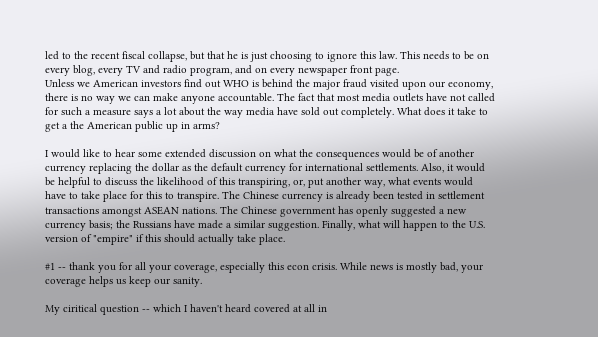led to the recent fiscal collapse, but that he is just choosing to ignore this law. This needs to be on every blog, every TV and radio program, and on every newspaper front page.
Unless we American investors find out WHO is behind the major fraud visited upon our economy, there is no way we can make anyone accountable. The fact that most media outlets have not called for such a measure says a lot about the way media have sold out completely. What does it take to get a the American public up in arms?

I would like to hear some extended discussion on what the consequences would be of another currency replacing the dollar as the default currency for international settlements. Also, it would be helpful to discuss the likelihood of this transpiring, or, put another way, what events would have to take place for this to transpire. The Chinese currency is already been tested in settlement transactions amongst ASEAN nations. The Chinese government has openly suggested a new currency basis; the Russians have made a similar suggestion. Finally, what will happen to the U.S. version of "empire" if this should actually take place.

#1 -- thank you for all your coverage, especially this econ crisis. While news is mostly bad, your coverage helps us keep our sanity.

My ciritical question -- which I haven't heard covered at all in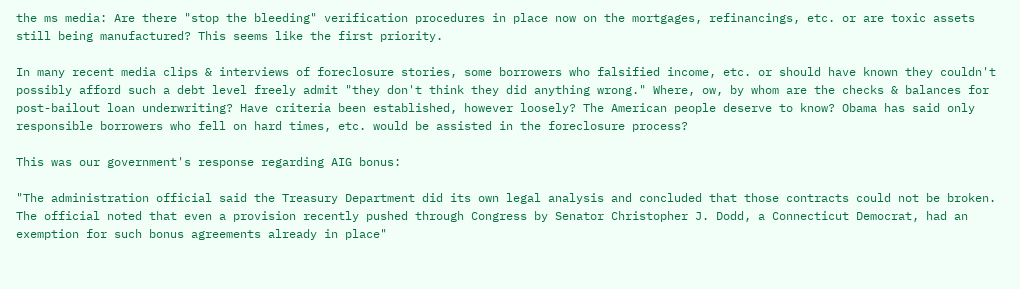the ms media: Are there "stop the bleeding" verification procedures in place now on the mortgages, refinancings, etc. or are toxic assets still being manufactured? This seems like the first priority.

In many recent media clips & interviews of foreclosure stories, some borrowers who falsified income, etc. or should have known they couldn't possibly afford such a debt level freely admit "they don't think they did anything wrong." Where, ow, by whom are the checks & balances for post-bailout loan underwriting? Have criteria been established, however loosely? The American people deserve to know? Obama has said only responsible borrowers who fell on hard times, etc. would be assisted in the foreclosure process?

This was our government's response regarding AIG bonus:

"The administration official said the Treasury Department did its own legal analysis and concluded that those contracts could not be broken. The official noted that even a provision recently pushed through Congress by Senator Christopher J. Dodd, a Connecticut Democrat, had an exemption for such bonus agreements already in place"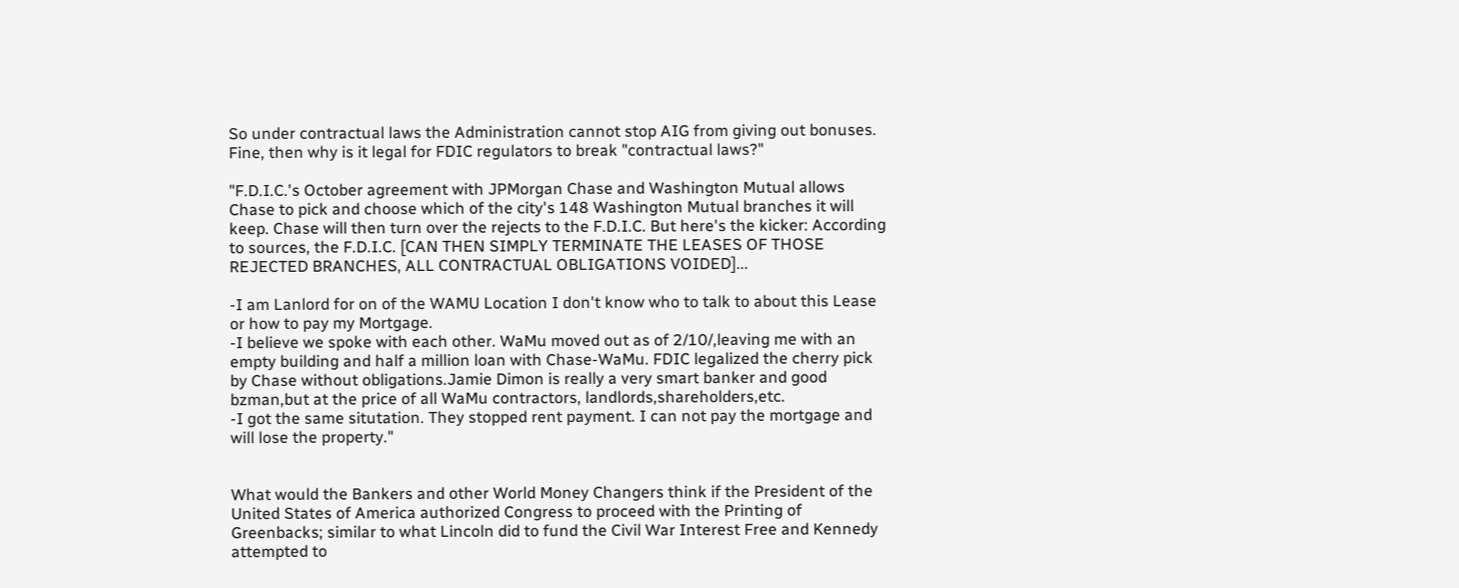So under contractual laws the Administration cannot stop AIG from giving out bonuses. Fine, then why is it legal for FDIC regulators to break "contractual laws?"

"F.D.I.C.'s October agreement with JPMorgan Chase and Washington Mutual allows Chase to pick and choose which of the city's 148 Washington Mutual branches it will keep. Chase will then turn over the rejects to the F.D.I.C. But here's the kicker: According to sources, the F.D.I.C. [CAN THEN SIMPLY TERMINATE THE LEASES OF THOSE REJECTED BRANCHES, ALL CONTRACTUAL OBLIGATIONS VOIDED]...

-I am Lanlord for on of the WAMU Location I don't know who to talk to about this Lease or how to pay my Mortgage.
-I believe we spoke with each other. WaMu moved out as of 2/10/,leaving me with an empty building and half a million loan with Chase-WaMu. FDIC legalized the cherry pick by Chase without obligations.Jamie Dimon is really a very smart banker and good bzman,but at the price of all WaMu contractors, landlords,shareholders,etc.
-I got the same situtation. They stopped rent payment. I can not pay the mortgage and will lose the property."


What would the Bankers and other World Money Changers think if the President of the United States of America authorized Congress to proceed with the Printing of Greenbacks; similar to what Lincoln did to fund the Civil War Interest Free and Kennedy attempted to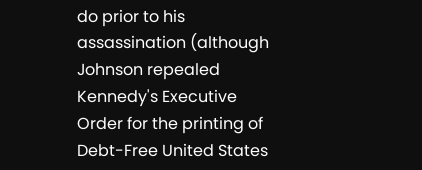do prior to his assassination (although Johnson repealed Kennedy's Executive Order for the printing of Debt-Free United States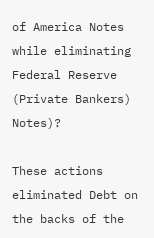of America Notes while eliminating Federal Reserve (Private Bankers) Notes)?

These actions eliminated Debt on the backs of the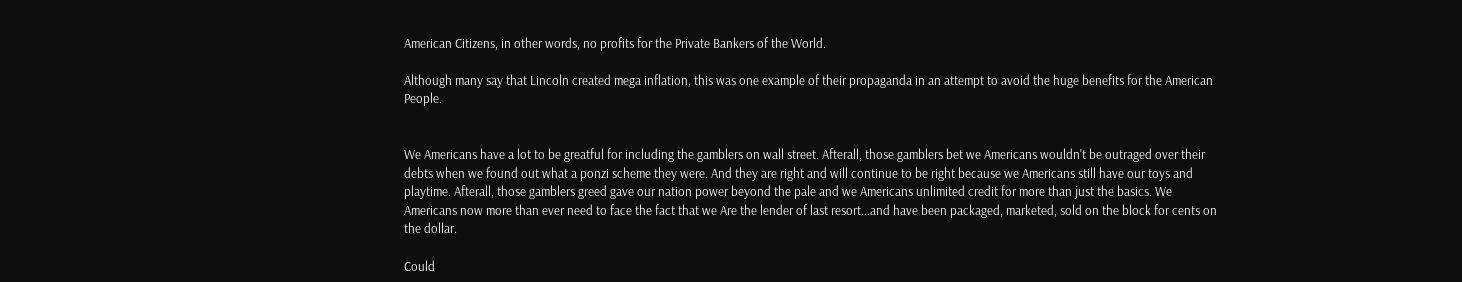American Citizens, in other words, no profits for the Private Bankers of the World.

Although many say that Lincoln created mega inflation, this was one example of their propaganda in an attempt to avoid the huge benefits for the American People.


We Americans have a lot to be greatful for including the gamblers on wall street. Afterall, those gamblers bet we Americans wouldn't be outraged over their debts when we found out what a ponzi scheme they were. And they are right and will continue to be right because we Americans still have our toys and playtime. Afterall, those gamblers greed gave our nation power beyond the pale and we Americans unlimited credit for more than just the basics. We Americans now more than ever need to face the fact that we Are the lender of last resort...and have been packaged, marketed, sold on the block for cents on the dollar.

Could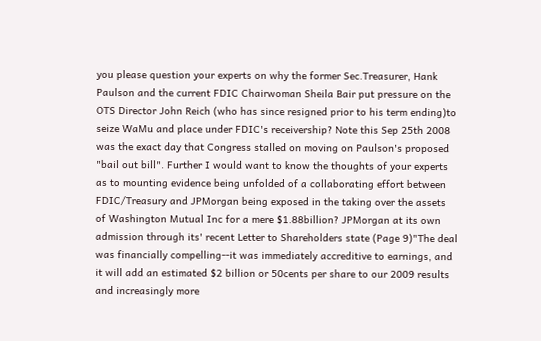you please question your experts on why the former Sec.Treasurer, Hank Paulson and the current FDIC Chairwoman Sheila Bair put pressure on the OTS Director John Reich (who has since resigned prior to his term ending)to seize WaMu and place under FDIC's receivership? Note this Sep 25th 2008 was the exact day that Congress stalled on moving on Paulson's proposed "bail out bill". Further I would want to know the thoughts of your experts as to mounting evidence being unfolded of a collaborating effort between FDIC/Treasury and JPMorgan being exposed in the taking over the assets of Washington Mutual Inc for a mere $1.88billion? JPMorgan at its own admission through its' recent Letter to Shareholders state (Page 9)"The deal was financially compelling--it was immediately accreditive to earnings, and it will add an estimated $2 billion or 50cents per share to our 2009 results and increasingly more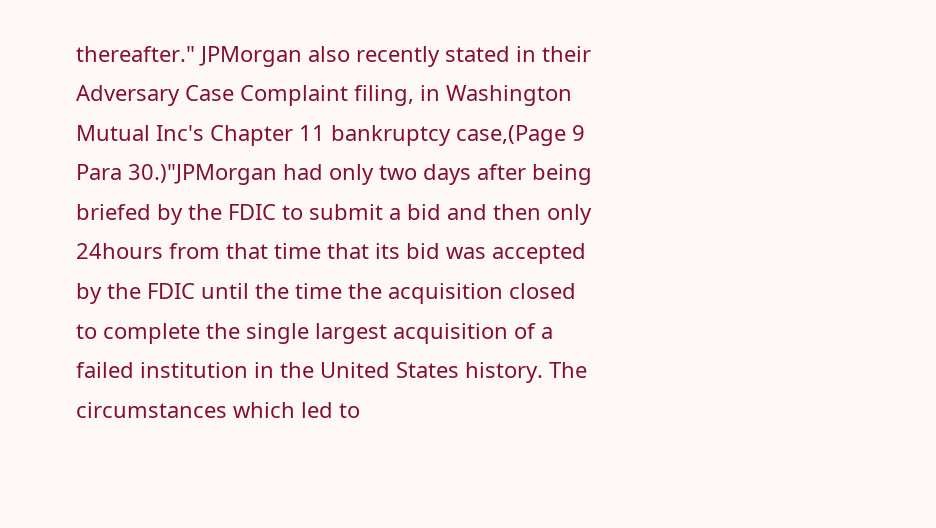thereafter." JPMorgan also recently stated in their Adversary Case Complaint filing, in Washington Mutual Inc's Chapter 11 bankruptcy case,(Page 9 Para 30.)"JPMorgan had only two days after being briefed by the FDIC to submit a bid and then only 24hours from that time that its bid was accepted by the FDIC until the time the acquisition closed to complete the single largest acquisition of a failed institution in the United States history. The circumstances which led to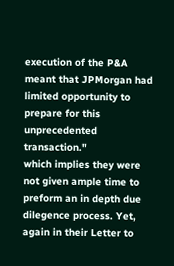execution of the P&A meant that JPMorgan had limited opportunity to prepare for this unprecedented transaction."
which implies they were not given ample time to preform an in depth due dilegence process. Yet, again in their Letter to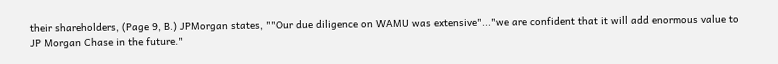their shareholders, (Page 9, B.) JPMorgan states, ""Our due diligence on WAMU was extensive"..."we are confident that it will add enormous value to JP Morgan Chase in the future."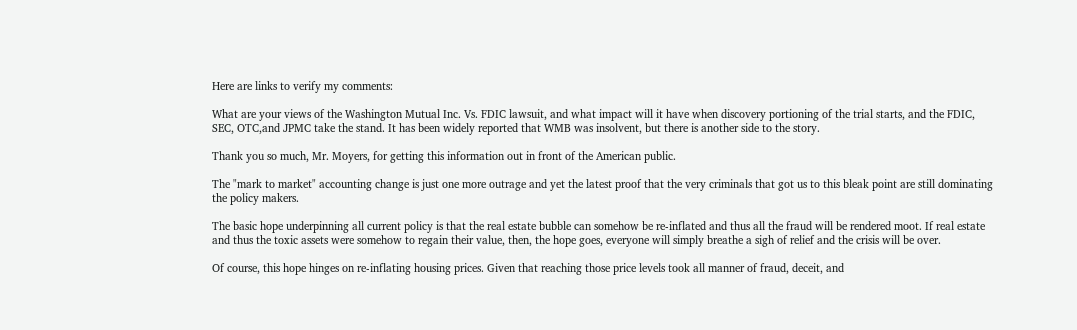Here are links to verify my comments:

What are your views of the Washington Mutual Inc. Vs. FDIC lawsuit, and what impact will it have when discovery portioning of the trial starts, and the FDIC, SEC, OTC,and JPMC take the stand. It has been widely reported that WMB was insolvent, but there is another side to the story.

Thank you so much, Mr. Moyers, for getting this information out in front of the American public.

The "mark to market" accounting change is just one more outrage and yet the latest proof that the very criminals that got us to this bleak point are still dominating the policy makers.

The basic hope underpinning all current policy is that the real estate bubble can somehow be re-inflated and thus all the fraud will be rendered moot. If real estate and thus the toxic assets were somehow to regain their value, then, the hope goes, everyone will simply breathe a sigh of relief and the crisis will be over.

Of course, this hope hinges on re-inflating housing prices. Given that reaching those price levels took all manner of fraud, deceit, and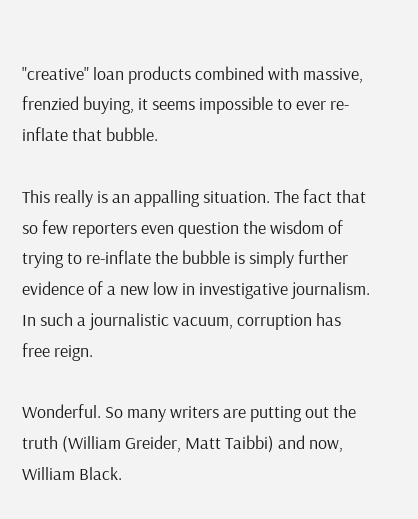"creative" loan products combined with massive, frenzied buying, it seems impossible to ever re-inflate that bubble.

This really is an appalling situation. The fact that so few reporters even question the wisdom of trying to re-inflate the bubble is simply further evidence of a new low in investigative journalism. In such a journalistic vacuum, corruption has free reign.

Wonderful. So many writers are putting out the truth (William Greider, Matt Taibbi) and now, William Black.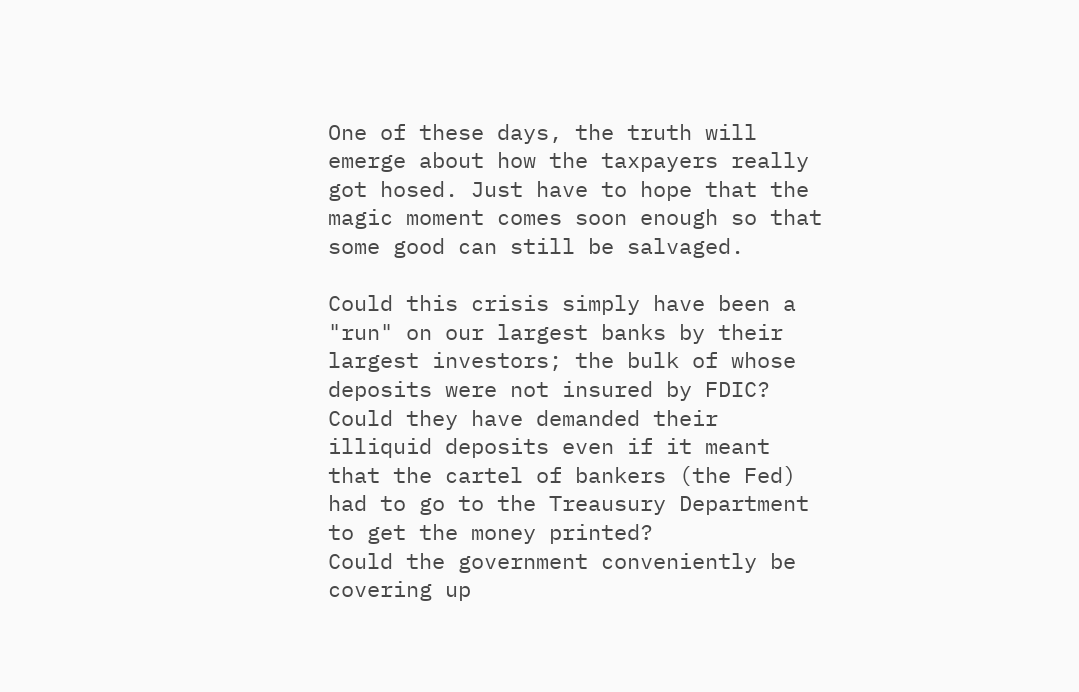One of these days, the truth will emerge about how the taxpayers really got hosed. Just have to hope that the magic moment comes soon enough so that some good can still be salvaged.

Could this crisis simply have been a "run" on our largest banks by their largest investors; the bulk of whose deposits were not insured by FDIC? Could they have demanded their illiquid deposits even if it meant that the cartel of bankers (the Fed) had to go to the Treausury Department to get the money printed?
Could the government conveniently be covering up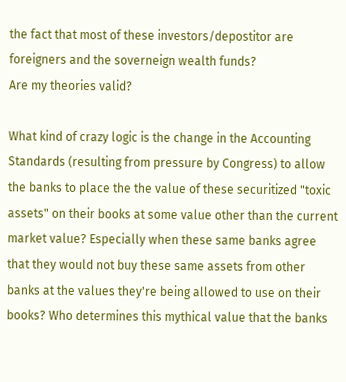the fact that most of these investors/depostitor are foreigners and the soverneign wealth funds?
Are my theories valid?

What kind of crazy logic is the change in the Accounting Standards (resulting from pressure by Congress) to allow the banks to place the the value of these securitized "toxic assets" on their books at some value other than the current market value? Especially when these same banks agree that they would not buy these same assets from other banks at the values they're being allowed to use on their books? Who determines this mythical value that the banks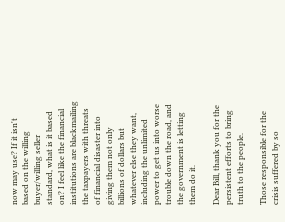now may use? If it isn't based on the willing buyer/willing seller standard, what is it based on? I feel like the financial institutions are blackmailing the taxpayers with threats of financial disaster into giving them not only billions of dollars but whatever else they want, including the unlimited power to get us into worse trouble down the road, and the government is letting them do it.

Dear Bill, thank you for the persistent efforts to bring truth to the people.

Those responsible for the crisis suffered by so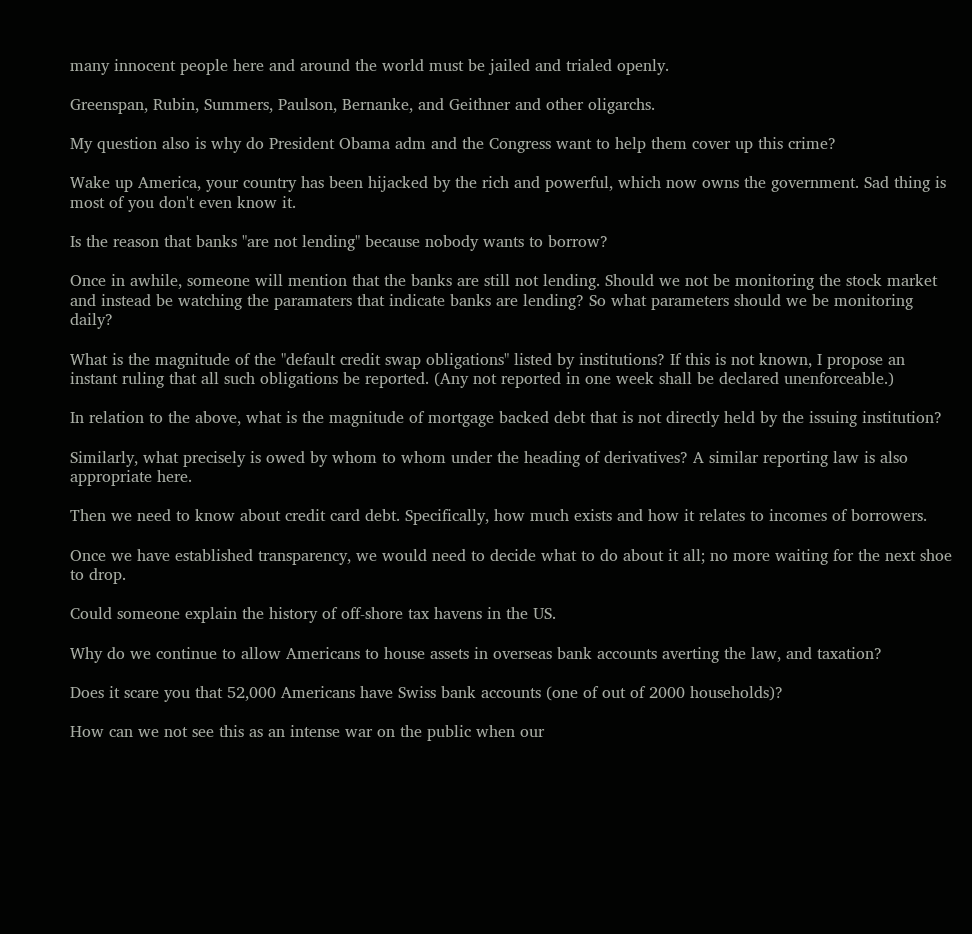many innocent people here and around the world must be jailed and trialed openly.

Greenspan, Rubin, Summers, Paulson, Bernanke, and Geithner and other oligarchs.

My question also is why do President Obama adm and the Congress want to help them cover up this crime?

Wake up America, your country has been hijacked by the rich and powerful, which now owns the government. Sad thing is most of you don't even know it.

Is the reason that banks "are not lending" because nobody wants to borrow?

Once in awhile, someone will mention that the banks are still not lending. Should we not be monitoring the stock market and instead be watching the paramaters that indicate banks are lending? So what parameters should we be monitoring daily?

What is the magnitude of the "default credit swap obligations" listed by institutions? If this is not known, I propose an instant ruling that all such obligations be reported. (Any not reported in one week shall be declared unenforceable.)

In relation to the above, what is the magnitude of mortgage backed debt that is not directly held by the issuing institution?

Similarly, what precisely is owed by whom to whom under the heading of derivatives? A similar reporting law is also appropriate here.

Then we need to know about credit card debt. Specifically, how much exists and how it relates to incomes of borrowers.

Once we have established transparency, we would need to decide what to do about it all; no more waiting for the next shoe to drop.

Could someone explain the history of off-shore tax havens in the US.

Why do we continue to allow Americans to house assets in overseas bank accounts averting the law, and taxation?

Does it scare you that 52,000 Americans have Swiss bank accounts (one of out of 2000 households)?

How can we not see this as an intense war on the public when our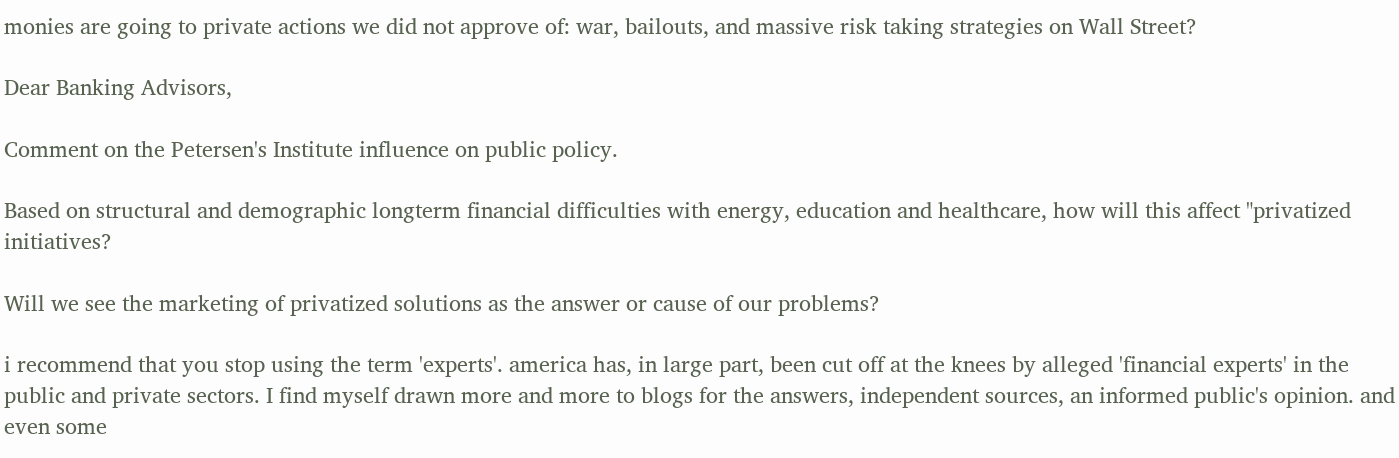monies are going to private actions we did not approve of: war, bailouts, and massive risk taking strategies on Wall Street?

Dear Banking Advisors,

Comment on the Petersen's Institute influence on public policy.

Based on structural and demographic longterm financial difficulties with energy, education and healthcare, how will this affect "privatized initiatives?

Will we see the marketing of privatized solutions as the answer or cause of our problems?

i recommend that you stop using the term 'experts'. america has, in large part, been cut off at the knees by alleged 'financial experts' in the public and private sectors. I find myself drawn more and more to blogs for the answers, independent sources, an informed public's opinion. and even some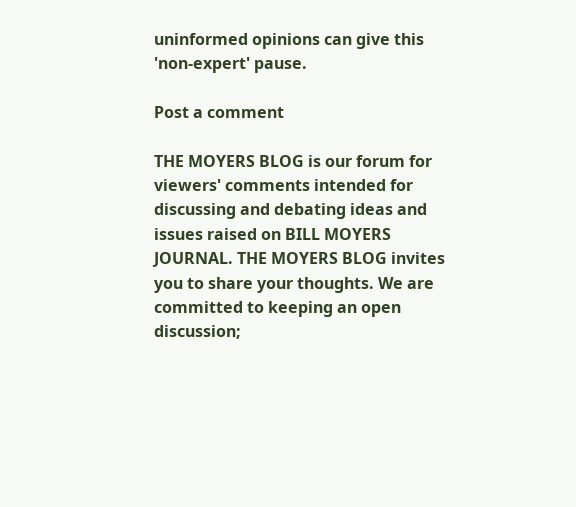uninformed opinions can give this 'non-expert' pause.

Post a comment

THE MOYERS BLOG is our forum for viewers' comments intended for discussing and debating ideas and issues raised on BILL MOYERS JOURNAL. THE MOYERS BLOG invites you to share your thoughts. We are committed to keeping an open discussion;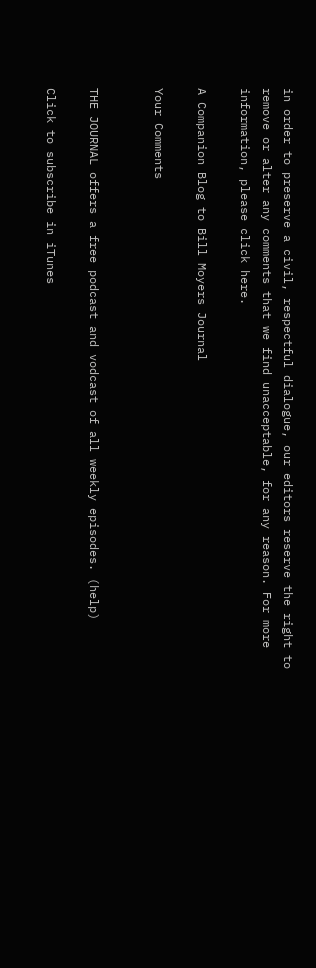in order to preserve a civil, respectful dialogue, our editors reserve the right to remove or alter any comments that we find unacceptable, for any reason. For more information, please click here.

A Companion Blog to Bill Moyers Journal

Your Comments


THE JOURNAL offers a free podcast and vodcast of all weekly episodes. (help)

Click to subscribe in iTunes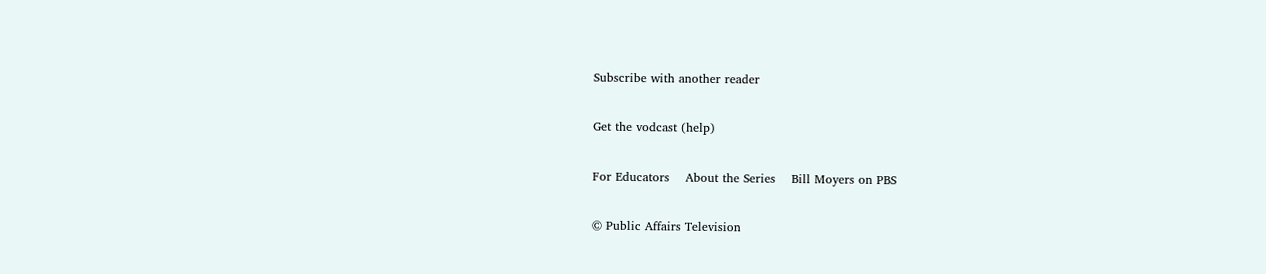Subscribe with another reader

Get the vodcast (help)

For Educators    About the Series    Bill Moyers on PBS

© Public Affairs Television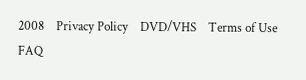2008    Privacy Policy    DVD/VHS    Terms of Use    FAQ